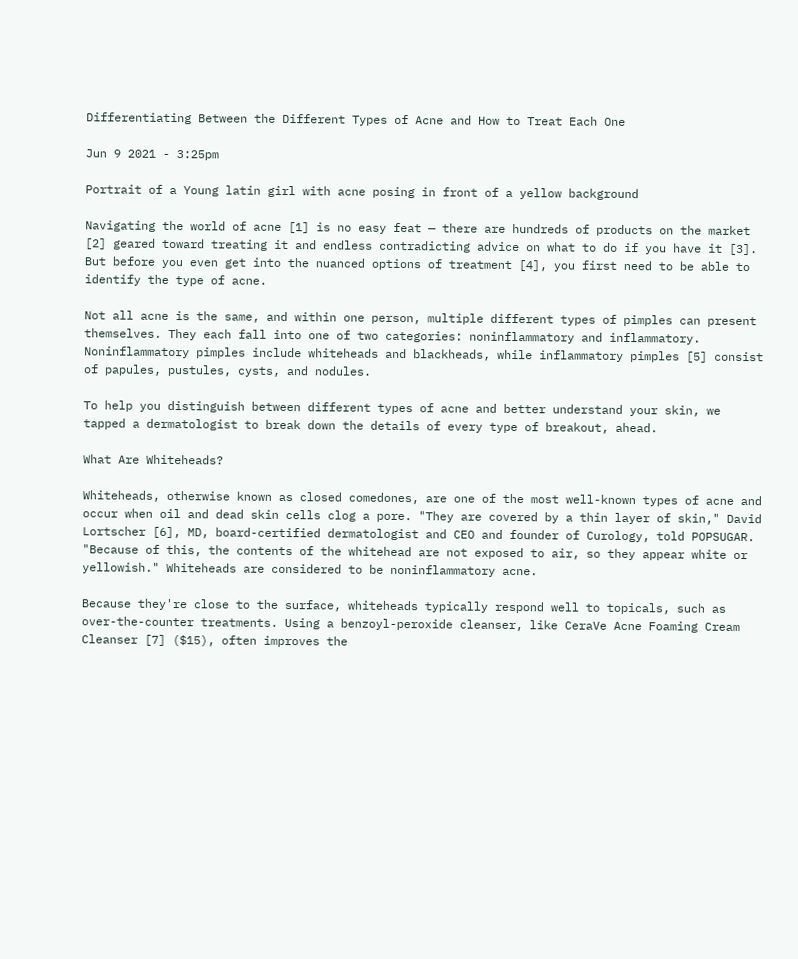Differentiating Between the Different Types of Acne and How to Treat Each One

Jun 9 2021 - 3:25pm

Portrait of a Young latin girl with acne posing in front of a yellow background

Navigating the world of acne [1] is no easy feat — there are hundreds of products on the market [2] geared toward treating it and endless contradicting advice on what to do if you have it [3]. But before you even get into the nuanced options of treatment [4], you first need to be able to identify the type of acne.

Not all acne is the same, and within one person, multiple different types of pimples can present themselves. They each fall into one of two categories: noninflammatory and inflammatory. Noninflammatory pimples include whiteheads and blackheads, while inflammatory pimples [5] consist of papules, pustules, cysts, and nodules.

To help you distinguish between different types of acne and better understand your skin, we tapped a dermatologist to break down the details of every type of breakout, ahead.

What Are Whiteheads?

Whiteheads, otherwise known as closed comedones, are one of the most well-known types of acne and occur when oil and dead skin cells clog a pore. "They are covered by a thin layer of skin," David Lortscher [6], MD, board-certified dermatologist and CEO and founder of Curology, told POPSUGAR. "Because of this, the contents of the whitehead are not exposed to air, so they appear white or yellowish." Whiteheads are considered to be noninflammatory acne.

Because they're close to the surface, whiteheads typically respond well to topicals, such as over-the-counter treatments. Using a benzoyl-peroxide cleanser, like CeraVe Acne Foaming Cream Cleanser [7] ($15), often improves the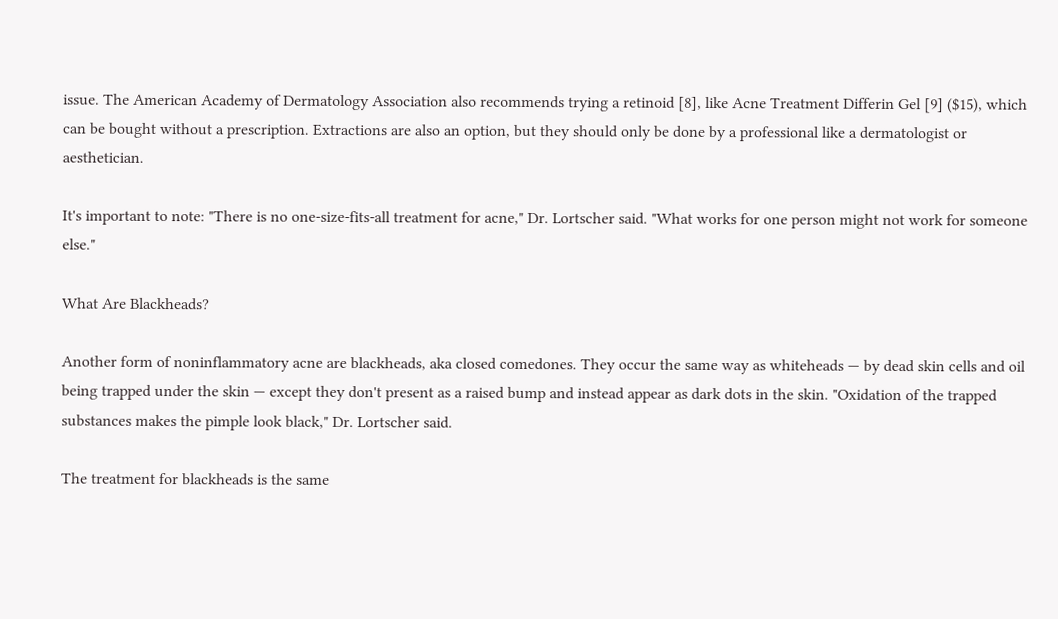issue. The American Academy of Dermatology Association also recommends trying a retinoid [8], like Acne Treatment Differin Gel [9] ($15), which can be bought without a prescription. Extractions are also an option, but they should only be done by a professional like a dermatologist or aesthetician.

It's important to note: "There is no one-size-fits-all treatment for acne," Dr. Lortscher said. "What works for one person might not work for someone else."

What Are Blackheads?

Another form of noninflammatory acne are blackheads, aka closed comedones. They occur the same way as whiteheads — by dead skin cells and oil being trapped under the skin — except they don't present as a raised bump and instead appear as dark dots in the skin. "Oxidation of the trapped substances makes the pimple look black," Dr. Lortscher said.

The treatment for blackheads is the same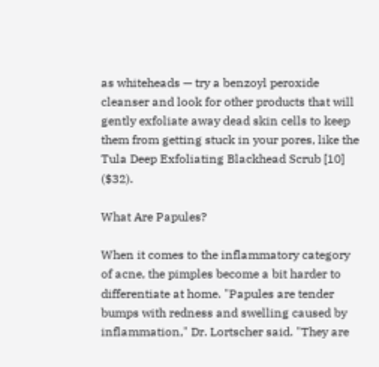as whiteheads — try a benzoyl peroxide cleanser and look for other products that will gently exfoliate away dead skin cells to keep them from getting stuck in your pores, like the Tula Deep Exfoliating Blackhead Scrub [10] ($32).

What Are Papules?

When it comes to the inflammatory category of acne, the pimples become a bit harder to differentiate at home. "Papules are tender bumps with redness and swelling caused by inflammation," Dr. Lortscher said. "They are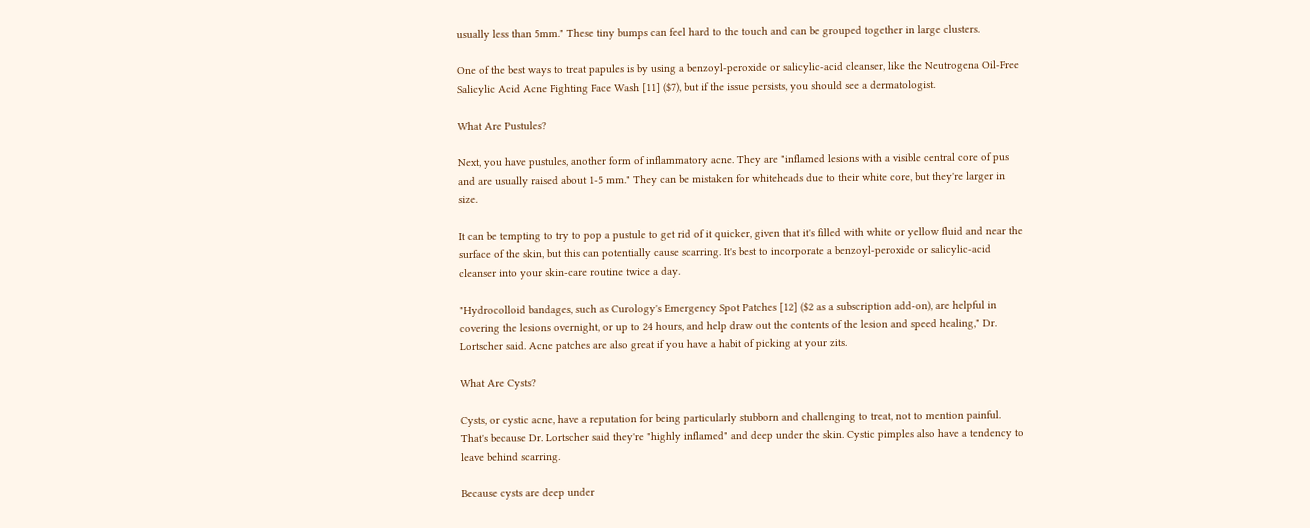usually less than 5mm." These tiny bumps can feel hard to the touch and can be grouped together in large clusters.

One of the best ways to treat papules is by using a benzoyl-peroxide or salicylic-acid cleanser, like the Neutrogena Oil-Free Salicylic Acid Acne Fighting Face Wash [11] ($7), but if the issue persists, you should see a dermatologist.

What Are Pustules?

Next, you have pustules, another form of inflammatory acne. They are "inflamed lesions with a visible central core of pus and are usually raised about 1-5 mm." They can be mistaken for whiteheads due to their white core, but they're larger in size.

It can be tempting to try to pop a pustule to get rid of it quicker, given that it's filled with white or yellow fluid and near the surface of the skin, but this can potentially cause scarring. It's best to incorporate a benzoyl-peroxide or salicylic-acid cleanser into your skin-care routine twice a day.

"Hydrocolloid bandages, such as Curology's Emergency Spot Patches [12] ($2 as a subscription add-on), are helpful in covering the lesions overnight, or up to 24 hours, and help draw out the contents of the lesion and speed healing," Dr. Lortscher said. Acne patches are also great if you have a habit of picking at your zits.

What Are Cysts?

Cysts, or cystic acne, have a reputation for being particularly stubborn and challenging to treat, not to mention painful. That's because Dr. Lortscher said they're "highly inflamed" and deep under the skin. Cystic pimples also have a tendency to leave behind scarring.

Because cysts are deep under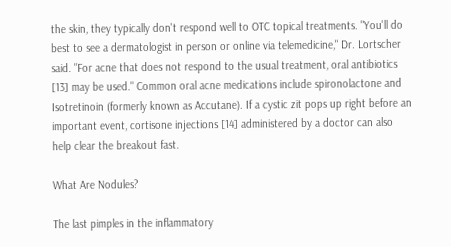the skin, they typically don't respond well to OTC topical treatments. "You'll do best to see a dermatologist in person or online via telemedicine," Dr. Lortscher said. "For acne that does not respond to the usual treatment, oral antibiotics [13] may be used." Common oral acne medications include spironolactone and Isotretinoin (formerly known as Accutane). If a cystic zit pops up right before an important event, cortisone injections [14] administered by a doctor can also help clear the breakout fast.

What Are Nodules?

The last pimples in the inflammatory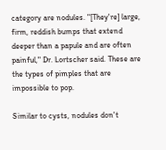category are nodules. "[They're] large, firm, reddish bumps that extend deeper than a papule and are often painful," Dr. Lortscher said. These are the types of pimples that are impossible to pop.

Similar to cysts, nodules don't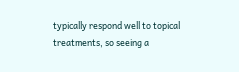typically respond well to topical treatments, so seeing a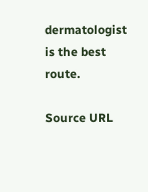dermatologist is the best route.

Source URL